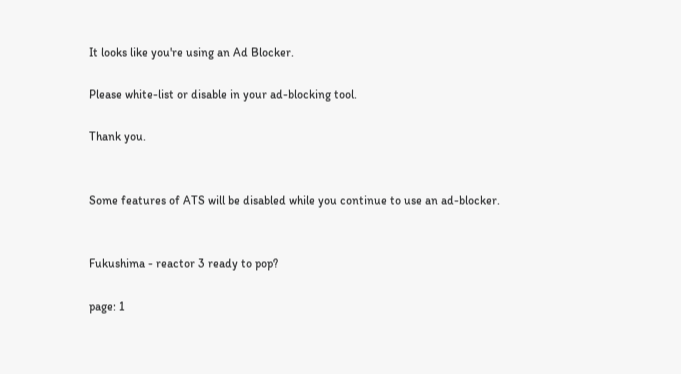It looks like you're using an Ad Blocker.

Please white-list or disable in your ad-blocking tool.

Thank you.


Some features of ATS will be disabled while you continue to use an ad-blocker.


Fukushima - reactor 3 ready to pop?

page: 1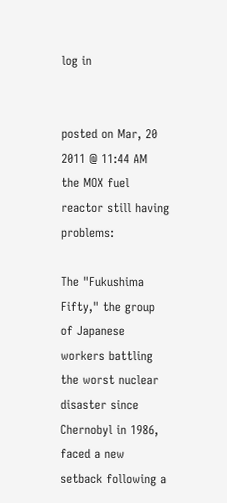log in


posted on Mar, 20 2011 @ 11:44 AM
the MOX fuel reactor still having problems:

The "Fukushima Fifty," the group of Japanese workers battling the worst nuclear disaster since Chernobyl in 1986, faced a new setback following a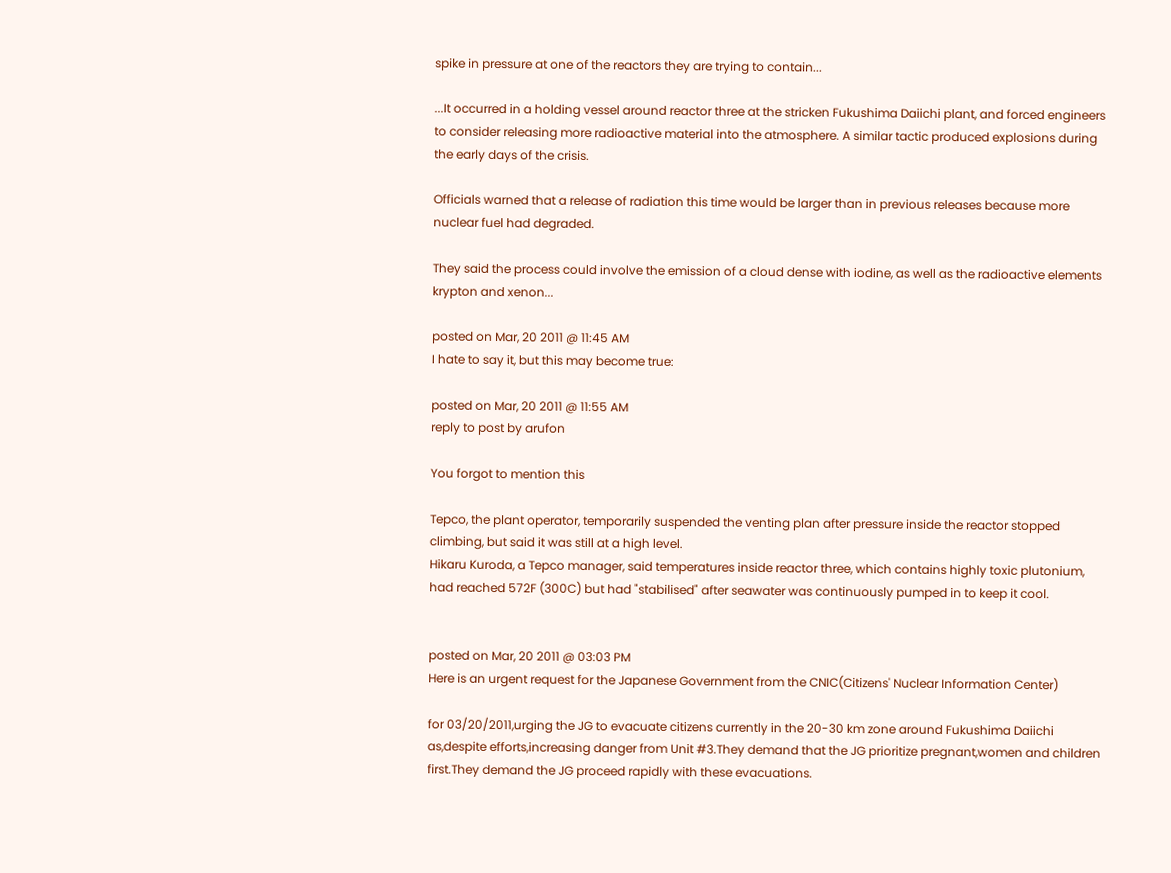spike in pressure at one of the reactors they are trying to contain...

...It occurred in a holding vessel around reactor three at the stricken Fukushima Daiichi plant, and forced engineers to consider releasing more radioactive material into the atmosphere. A similar tactic produced explosions during the early days of the crisis.

Officials warned that a release of radiation this time would be larger than in previous releases because more nuclear fuel had degraded.

They said the process could involve the emission of a cloud dense with iodine, as well as the radioactive elements krypton and xenon...

posted on Mar, 20 2011 @ 11:45 AM
I hate to say it, but this may become true:

posted on Mar, 20 2011 @ 11:55 AM
reply to post by arufon

You forgot to mention this

Tepco, the plant operator, temporarily suspended the venting plan after pressure inside the reactor stopped climbing, but said it was still at a high level.
Hikaru Kuroda, a Tepco manager, said temperatures inside reactor three, which contains highly toxic plutonium, had reached 572F (300C) but had "stabilised" after seawater was continuously pumped in to keep it cool.


posted on Mar, 20 2011 @ 03:03 PM
Here is an urgent request for the Japanese Government from the CNIC(Citizens' Nuclear Information Center)

for 03/20/2011,urging the JG to evacuate citizens currently in the 20-30 km zone around Fukushima Daiichi
as,despite efforts,increasing danger from Unit #3.They demand that the JG prioritize pregnant,women and children first.They demand the JG proceed rapidly with these evacuations.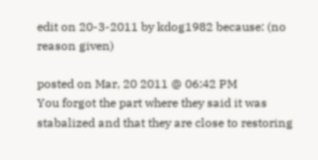edit on 20-3-2011 by kdog1982 because: (no reason given)

posted on Mar, 20 2011 @ 06:42 PM
You forgot the part where they said it was stabalized and that they are close to restoring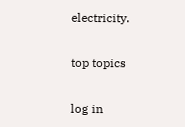electricity.

top topics

log in